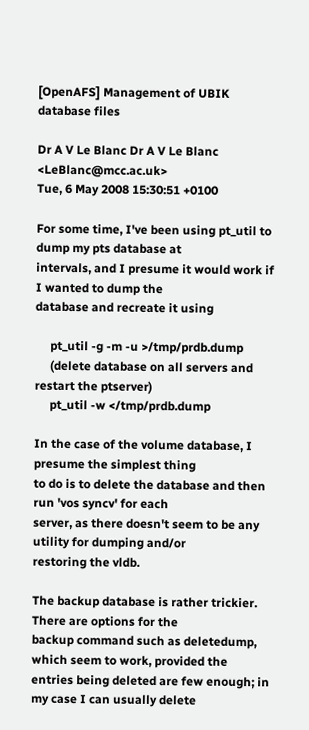[OpenAFS] Management of UBIK database files

Dr A V Le Blanc Dr A V Le Blanc <LeBlanc@mcc.ac.uk>
Tue, 6 May 2008 15:30:51 +0100

For some time, I've been using pt_util to dump my pts database at
intervals, and I presume it would work if I wanted to dump the
database and recreate it using

     pt_util -g -m -u >/tmp/prdb.dump
     (delete database on all servers and restart the ptserver)
     pt_util -w </tmp/prdb.dump

In the case of the volume database, I presume the simplest thing
to do is to delete the database and then run 'vos syncv' for each
server, as there doesn't seem to be any utility for dumping and/or
restoring the vldb.

The backup database is rather trickier.  There are options for the
backup command such as deletedump, which seem to work, provided the
entries being deleted are few enough; in my case I can usually delete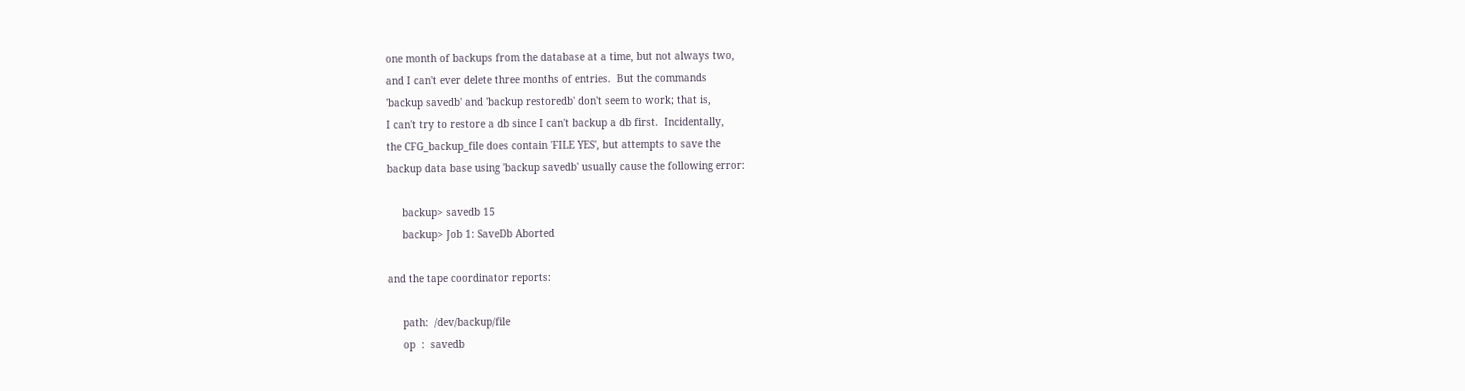one month of backups from the database at a time, but not always two,
and I can't ever delete three months of entries.  But the commands
'backup savedb' and 'backup restoredb' don't seem to work; that is,
I can't try to restore a db since I can't backup a db first.  Incidentally,
the CFG_backup_file does contain 'FILE YES', but attempts to save the
backup data base using 'backup savedb' usually cause the following error:

     backup> savedb 15
     backup> Job 1: SaveDb Aborted

and the tape coordinator reports:

     path:  /dev/backup/file
     op  :  savedb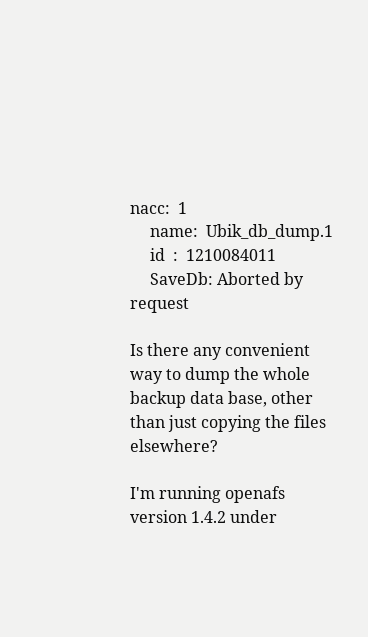nacc:  1
     name:  Ubik_db_dump.1
     id  :  1210084011
     SaveDb: Aborted by request

Is there any convenient way to dump the whole backup data base, other
than just copying the files elsewhere?

I'm running openafs version 1.4.2 under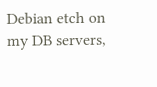Debian etch on my DB servers,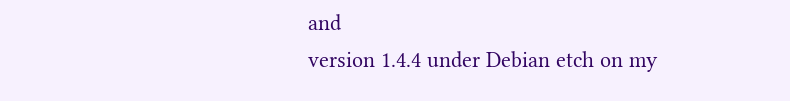and
version 1.4.4 under Debian etch on my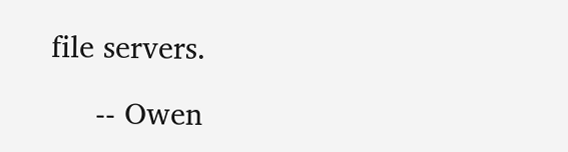file servers.

     -- Owen